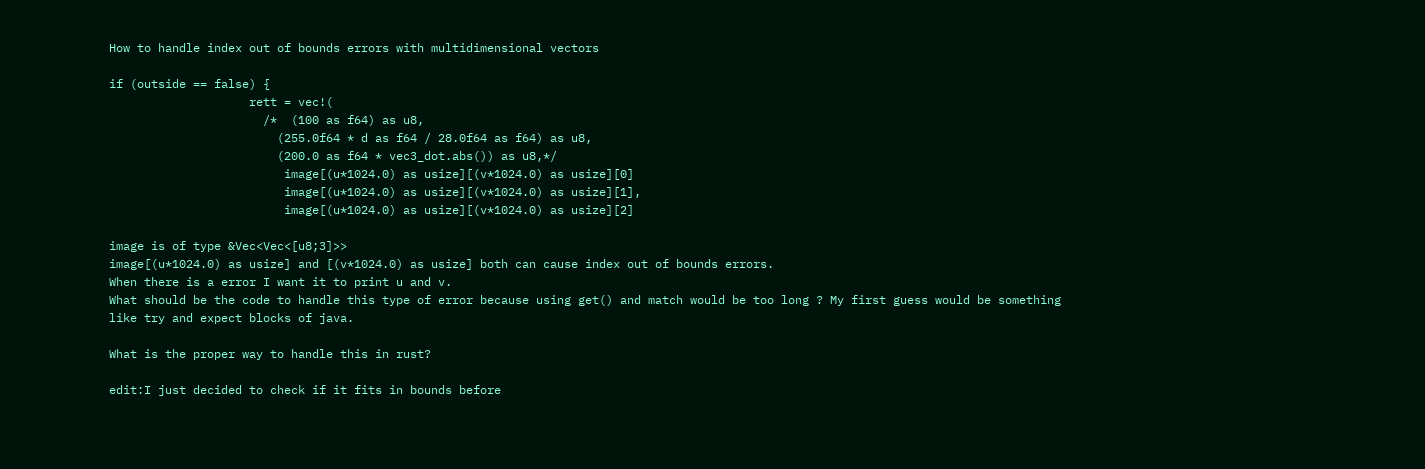How to handle index out of bounds errors with multidimensional vectors

if (outside == false) {
                    rett = vec!(
                      /*  (100 as f64) as u8,
                        (255.0f64 * d as f64 / 28.0f64 as f64) as u8,
                        (200.0 as f64 * vec3_dot.abs()) as u8,*/
                         image[(u*1024.0) as usize][(v*1024.0) as usize][0]
                         image[(u*1024.0) as usize][(v*1024.0) as usize][1],
                         image[(u*1024.0) as usize][(v*1024.0) as usize][2]

image is of type &Vec<Vec<[u8;3]>>
image[(u*1024.0) as usize] and [(v*1024.0) as usize] both can cause index out of bounds errors.
When there is a error I want it to print u and v.
What should be the code to handle this type of error because using get() and match would be too long ? My first guess would be something like try and expect blocks of java.

What is the proper way to handle this in rust?

edit:I just decided to check if it fits in bounds before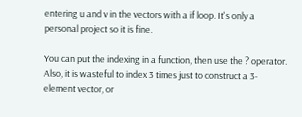entering u and v in the vectors with a if loop. It's only a personal project so it is fine.

You can put the indexing in a function, then use the ? operator. Also, it is wasteful to index 3 times just to construct a 3-element vector, or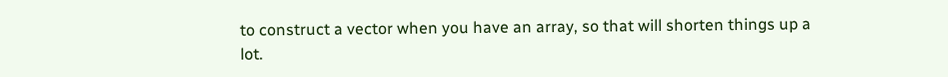to construct a vector when you have an array, so that will shorten things up a lot.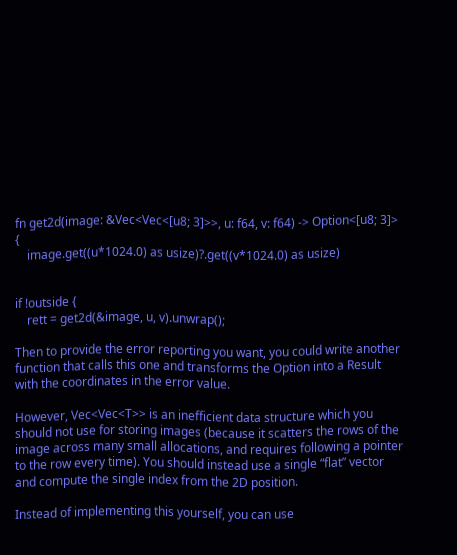fn get2d(image: &Vec<Vec<[u8; 3]>>, u: f64, v: f64) -> Option<[u8; 3]> {
    image.get((u*1024.0) as usize)?.get((v*1024.0) as usize)


if !outside {
    rett = get2d(&image, u, v).unwrap();

Then to provide the error reporting you want, you could write another function that calls this one and transforms the Option into a Result with the coordinates in the error value.

However, Vec<Vec<T>> is an inefficient data structure which you should not use for storing images (because it scatters the rows of the image across many small allocations, and requires following a pointer to the row every time). You should instead use a single “flat” vector and compute the single index from the 2D position.

Instead of implementing this yourself, you can use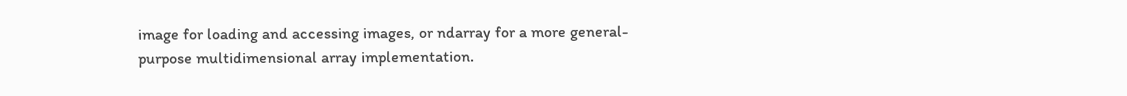image for loading and accessing images, or ndarray for a more general-purpose multidimensional array implementation.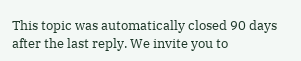This topic was automatically closed 90 days after the last reply. We invite you to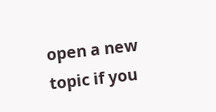open a new topic if you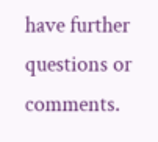have further questions or comments.